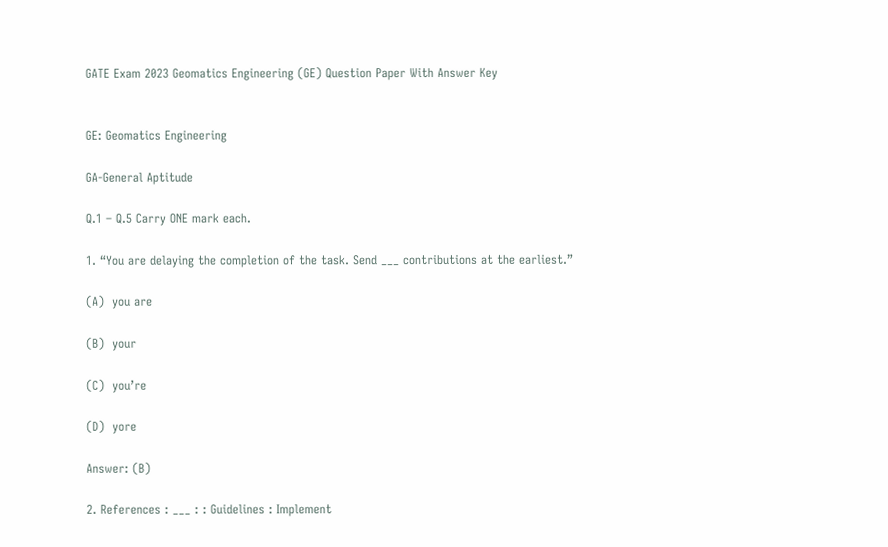GATE Exam 2023 Geomatics Engineering (GE) Question Paper With Answer Key


GE: Geomatics Engineering

GA-General Aptitude

Q.1 – Q.5 Carry ONE mark each.

1. “You are delaying the completion of the task. Send ___ contributions at the earliest.”

(A)  you are

(B)  your

(C)  you’re

(D)  yore

Answer: (B)

2. References : ___ : : Guidelines : Implement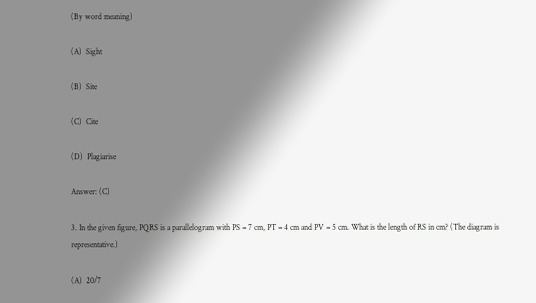(By word meaning)

(A)  Sight

(B)  Site

(C)  Cite

(D)  Plagiarise

Answer: (C)

3. In the given figure, PQRS is a parallelogram with PS = 7 cm, PT = 4 cm and PV = 5 cm. What is the length of RS in cm? (The diagram is representative.)

(A)  20/7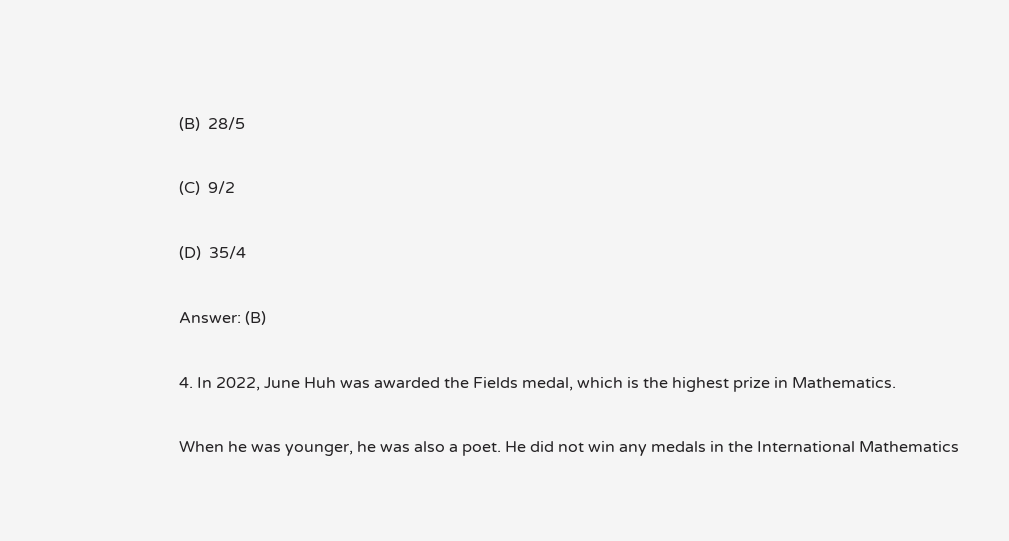(B)  28/5

(C)  9/2

(D)  35/4

Answer: (B)

4. In 2022, June Huh was awarded the Fields medal, which is the highest prize in Mathematics.

When he was younger, he was also a poet. He did not win any medals in the International Mathematics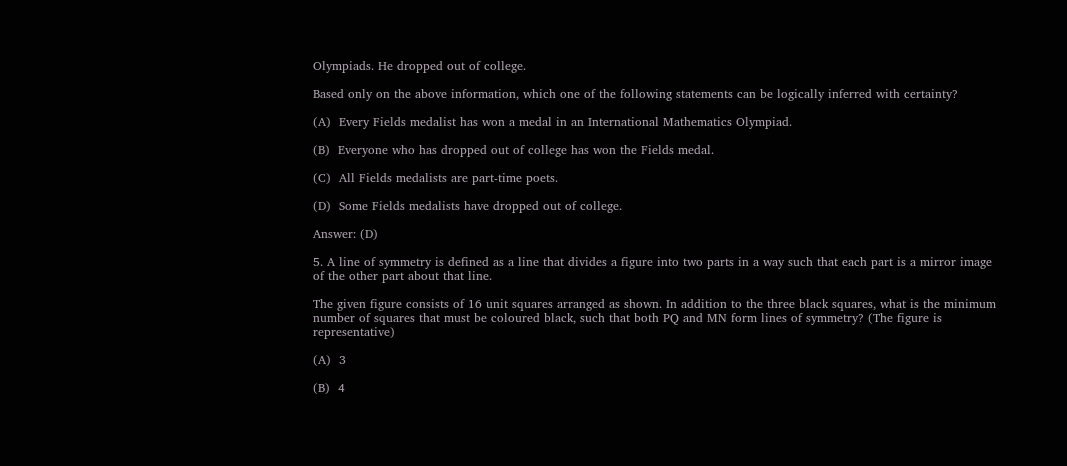Olympiads. He dropped out of college.

Based only on the above information, which one of the following statements can be logically inferred with certainty?

(A)  Every Fields medalist has won a medal in an International Mathematics Olympiad.

(B)  Everyone who has dropped out of college has won the Fields medal.

(C)  All Fields medalists are part-time poets.

(D)  Some Fields medalists have dropped out of college.

Answer: (D)

5. A line of symmetry is defined as a line that divides a figure into two parts in a way such that each part is a mirror image of the other part about that line.

The given figure consists of 16 unit squares arranged as shown. In addition to the three black squares, what is the minimum number of squares that must be coloured black, such that both PQ and MN form lines of symmetry? (The figure is representative)

(A)  3

(B)  4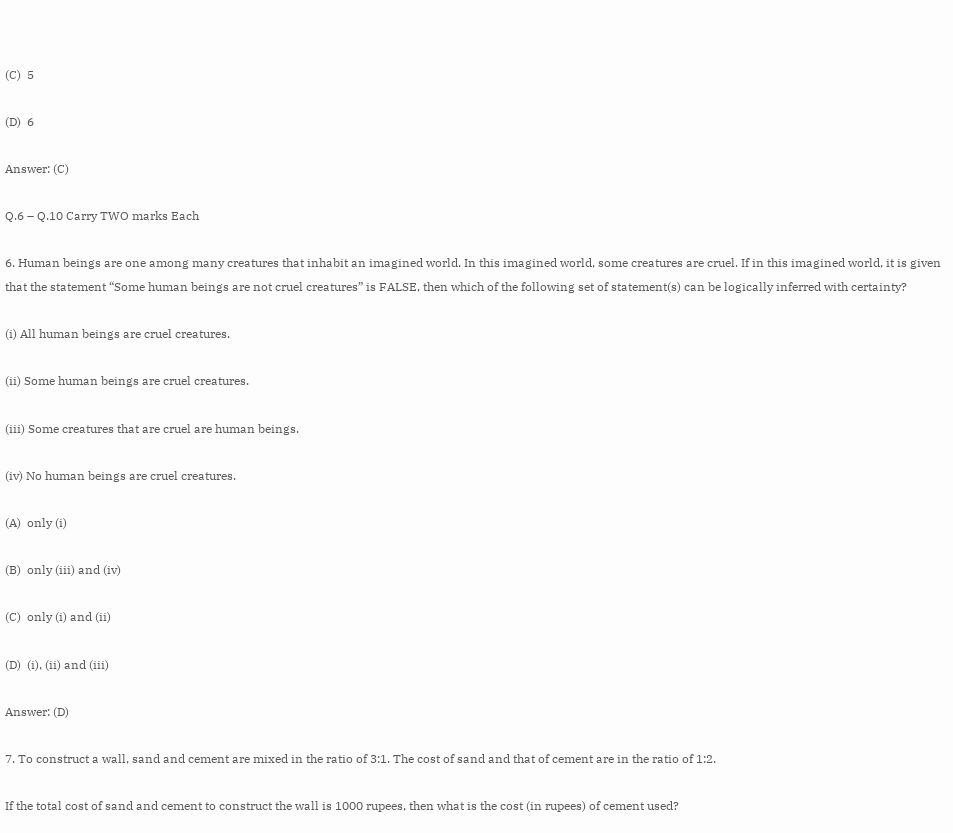(C)  5

(D)  6

Answer: (C)

Q.6 – Q.10 Carry TWO marks Each

6. Human beings are one among many creatures that inhabit an imagined world. In this imagined world, some creatures are cruel. If in this imagined world, it is given that the statement “Some human beings are not cruel creatures” is FALSE, then which of the following set of statement(s) can be logically inferred with certainty?

(i) All human beings are cruel creatures.

(ii) Some human beings are cruel creatures.

(iii) Some creatures that are cruel are human beings.

(iv) No human beings are cruel creatures.

(A)  only (i)

(B)  only (iii) and (iv)

(C)  only (i) and (ii)

(D)  (i), (ii) and (iii)

Answer: (D)

7. To construct a wall, sand and cement are mixed in the ratio of 3:1. The cost of sand and that of cement are in the ratio of 1:2.

If the total cost of sand and cement to construct the wall is 1000 rupees, then what is the cost (in rupees) of cement used?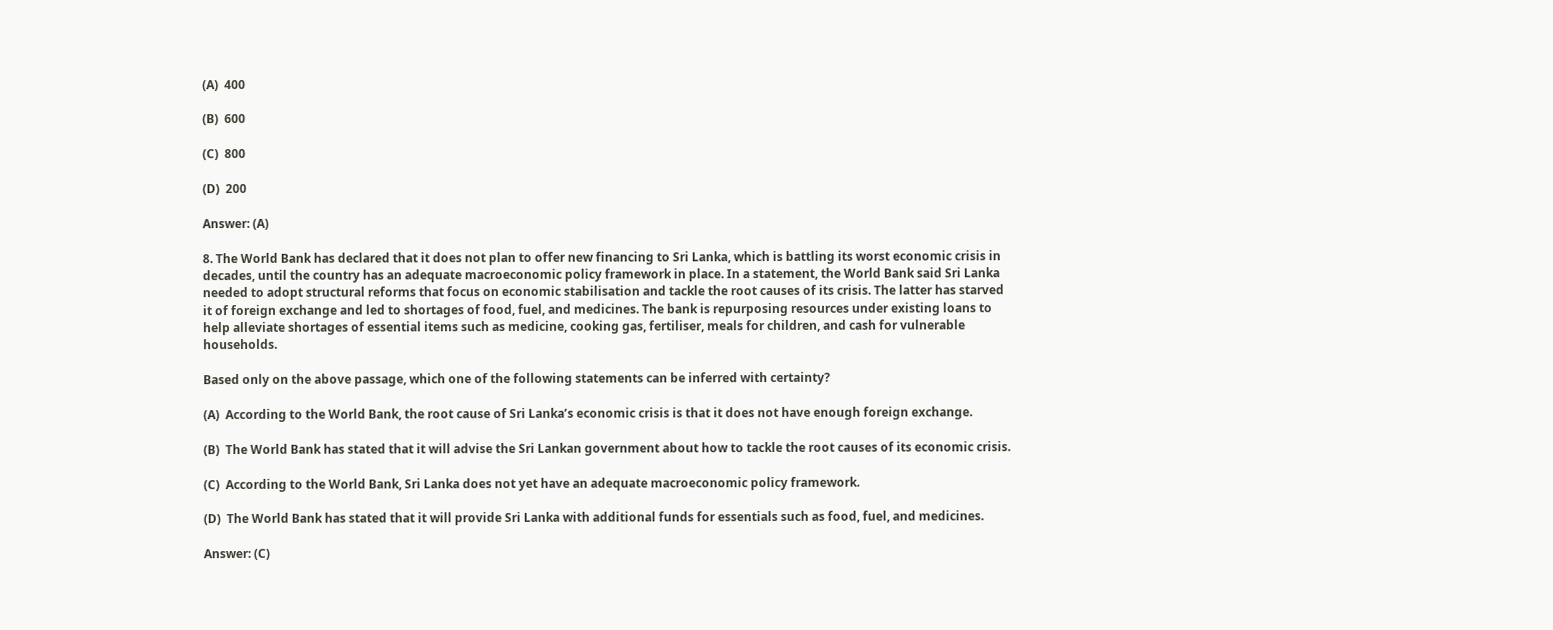(A)  400

(B)  600

(C)  800

(D)  200

Answer: (A)

8. The World Bank has declared that it does not plan to offer new financing to Sri Lanka, which is battling its worst economic crisis in decades, until the country has an adequate macroeconomic policy framework in place. In a statement, the World Bank said Sri Lanka needed to adopt structural reforms that focus on economic stabilisation and tackle the root causes of its crisis. The latter has starved it of foreign exchange and led to shortages of food, fuel, and medicines. The bank is repurposing resources under existing loans to help alleviate shortages of essential items such as medicine, cooking gas, fertiliser, meals for children, and cash for vulnerable households.

Based only on the above passage, which one of the following statements can be inferred with certainty?

(A)  According to the World Bank, the root cause of Sri Lanka’s economic crisis is that it does not have enough foreign exchange.

(B)  The World Bank has stated that it will advise the Sri Lankan government about how to tackle the root causes of its economic crisis.

(C)  According to the World Bank, Sri Lanka does not yet have an adequate macroeconomic policy framework.

(D)  The World Bank has stated that it will provide Sri Lanka with additional funds for essentials such as food, fuel, and medicines.

Answer: (C)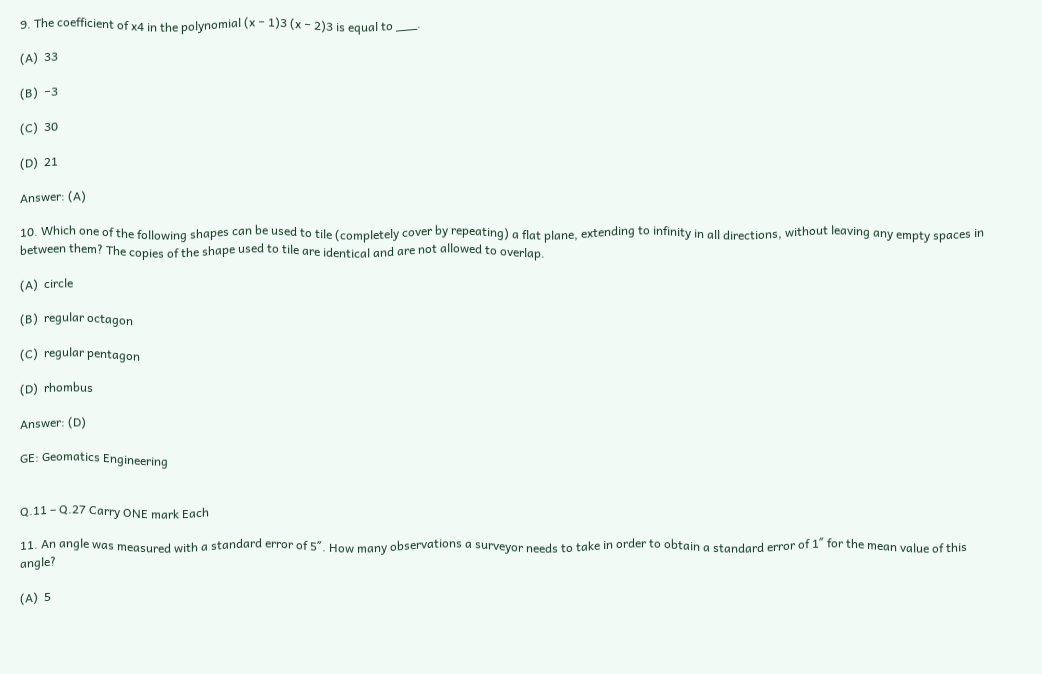9. The coefficient of x4 in the polynomial (x − 1)3 (x − 2)3 is equal to ___.

(A)  33

(B)  −3

(C)  30

(D)  21

Answer: (A)

10. Which one of the following shapes can be used to tile (completely cover by repeating) a flat plane, extending to infinity in all directions, without leaving any empty spaces in between them? The copies of the shape used to tile are identical and are not allowed to overlap.

(A)  circle

(B)  regular octagon

(C)  regular pentagon

(D)  rhombus

Answer: (D)

GE: Geomatics Engineering


Q.11 – Q.27 Carry ONE mark Each

11. An angle was measured with a standard error of 5ʺ. How many observations a surveyor needs to take in order to obtain a standard error of 1ʺ for the mean value of this angle?

(A)  5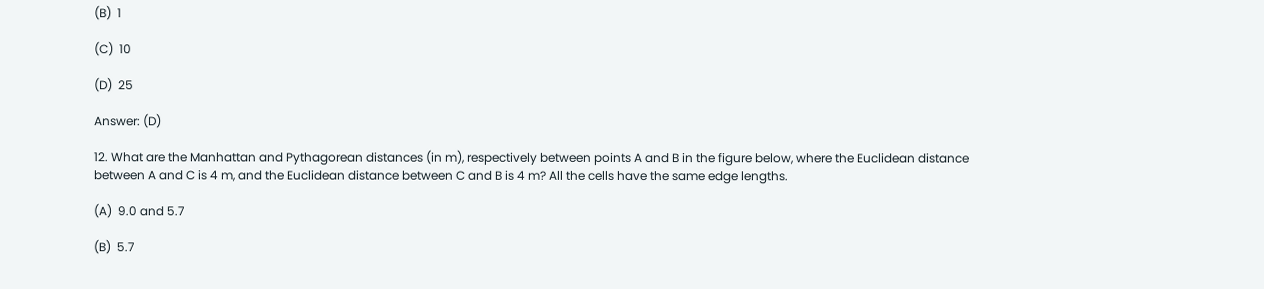(B)  1

(C)  10

(D)  25

Answer: (D)

12. What are the Manhattan and Pythagorean distances (in m), respectively between points A and B in the figure below, where the Euclidean distance between A and C is 4 m, and the Euclidean distance between C and B is 4 m? All the cells have the same edge lengths.

(A)  9.0 and 5.7

(B)  5.7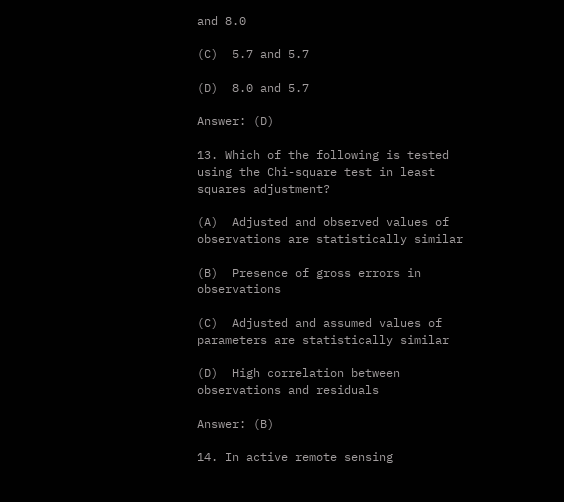and 8.0

(C)  5.7 and 5.7

(D)  8.0 and 5.7

Answer: (D)

13. Which of the following is tested using the Chi-square test in least squares adjustment?

(A)  Adjusted and observed values of observations are statistically similar

(B)  Presence of gross errors in observations

(C)  Adjusted and assumed values of parameters are statistically similar

(D)  High correlation between observations and residuals

Answer: (B)

14. In active remote sensing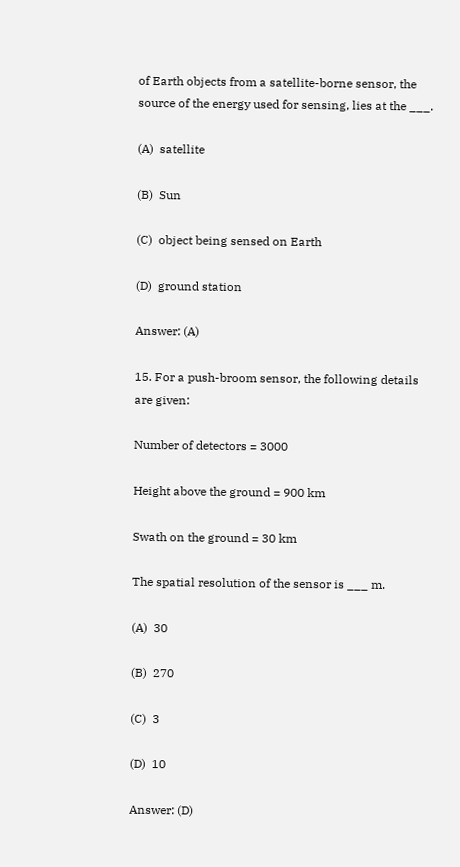of Earth objects from a satellite-borne sensor, the source of the energy used for sensing, lies at the ___.

(A)  satellite

(B)  Sun

(C)  object being sensed on Earth

(D)  ground station

Answer: (A)

15. For a push-broom sensor, the following details are given:

Number of detectors = 3000

Height above the ground = 900 km

Swath on the ground = 30 km

The spatial resolution of the sensor is ___ m.

(A)  30

(B)  270

(C)  3

(D)  10

Answer: (D)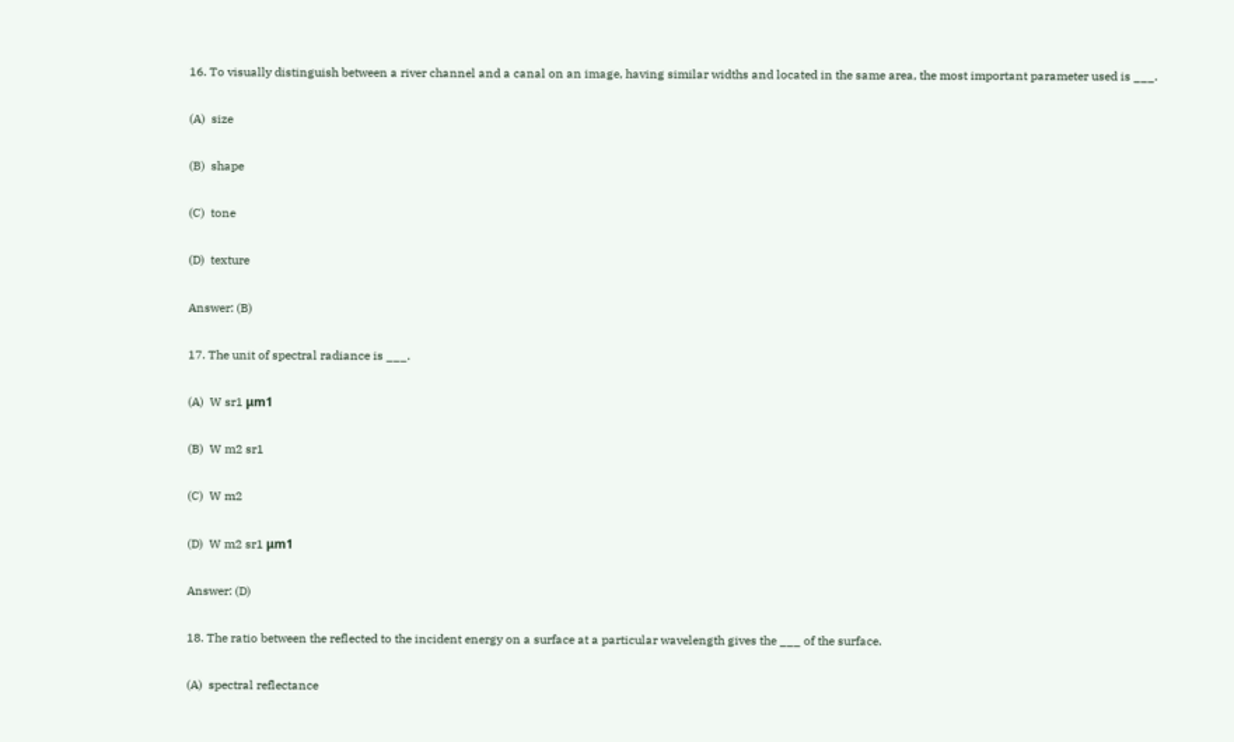16. To visually distinguish between a river channel and a canal on an image, having similar widths and located in the same area, the most important parameter used is ___.

(A)  size

(B)  shape

(C)  tone

(D)  texture

Answer: (B)

17. The unit of spectral radiance is ___.

(A)  W sr1 μm1

(B)  W m2 sr1

(C)  W m2

(D)  W m2 sr1 μm1

Answer: (D)

18. The ratio between the reflected to the incident energy on a surface at a particular wavelength gives the ___ of the surface.

(A)  spectral reflectance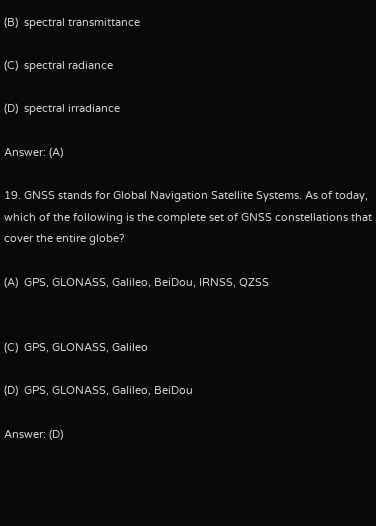(B)  spectral transmittance

(C)  spectral radiance

(D)  spectral irradiance

Answer: (A)

19. GNSS stands for Global Navigation Satellite Systems. As of today, which of the following is the complete set of GNSS constellations that cover the entire globe?

(A)  GPS, GLONASS, Galileo, BeiDou, IRNSS, QZSS


(C)  GPS, GLONASS, Galileo

(D)  GPS, GLONASS, Galileo, BeiDou

Answer: (D)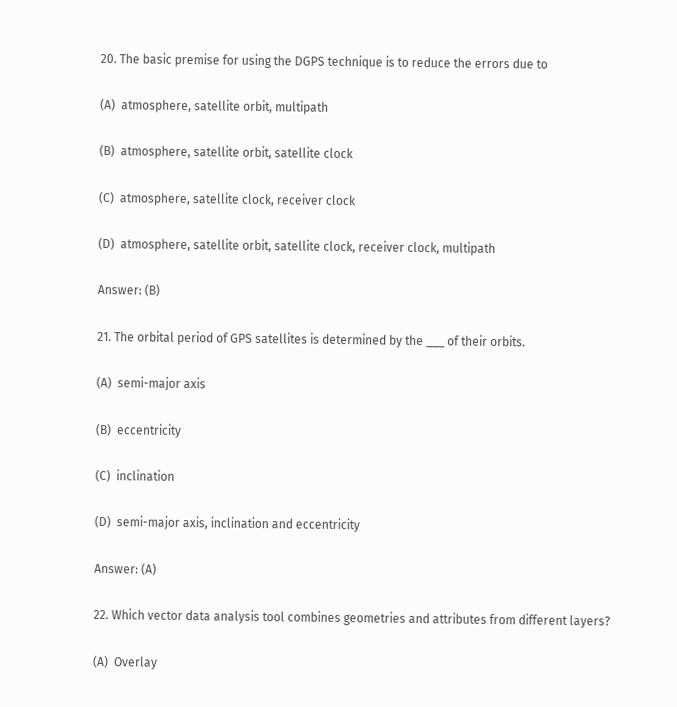20. The basic premise for using the DGPS technique is to reduce the errors due to

(A)  atmosphere, satellite orbit, multipath

(B)  atmosphere, satellite orbit, satellite clock

(C)  atmosphere, satellite clock, receiver clock

(D)  atmosphere, satellite orbit, satellite clock, receiver clock, multipath

Answer: (B)

21. The orbital period of GPS satellites is determined by the ___ of their orbits.

(A)  semi-major axis

(B)  eccentricity

(C)  inclination

(D)  semi-major axis, inclination and eccentricity

Answer: (A)

22. Which vector data analysis tool combines geometries and attributes from different layers?

(A)  Overlay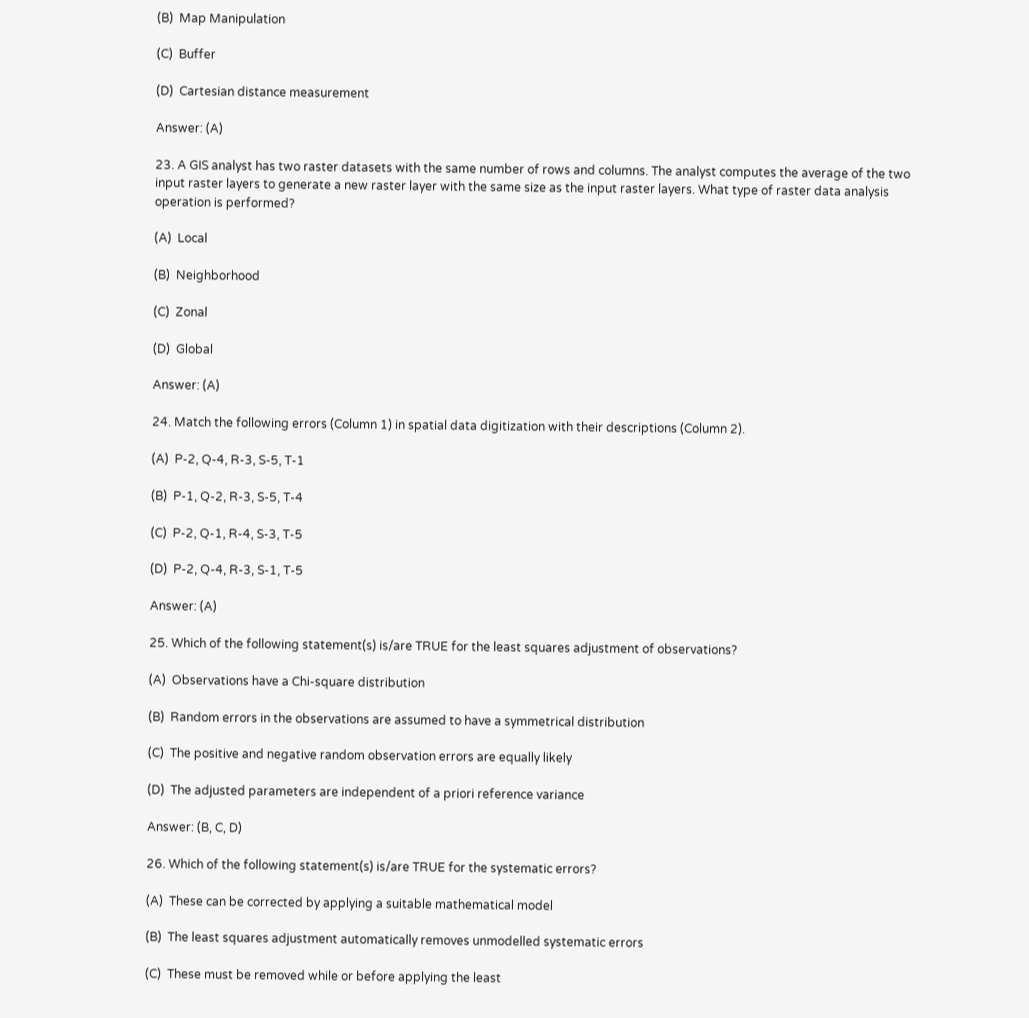(B)  Map Manipulation

(C)  Buffer

(D)  Cartesian distance measurement

Answer: (A)

23. A GIS analyst has two raster datasets with the same number of rows and columns. The analyst computes the average of the two input raster layers to generate a new raster layer with the same size as the input raster layers. What type of raster data analysis operation is performed?

(A)  Local

(B)  Neighborhood

(C)  Zonal

(D)  Global

Answer: (A)

24. Match the following errors (Column 1) in spatial data digitization with their descriptions (Column 2).

(A)  P-2, Q-4, R-3, S-5, T-1

(B)  P-1, Q-2, R-3, S-5, T-4

(C)  P-2, Q-1, R-4, S-3, T-5

(D)  P-2, Q-4, R-3, S-1, T-5

Answer: (A)

25. Which of the following statement(s) is/are TRUE for the least squares adjustment of observations?

(A)  Observations have a Chi-square distribution

(B)  Random errors in the observations are assumed to have a symmetrical distribution

(C)  The positive and negative random observation errors are equally likely

(D)  The adjusted parameters are independent of a priori reference variance

Answer: (B, C, D)

26. Which of the following statement(s) is/are TRUE for the systematic errors?

(A)  These can be corrected by applying a suitable mathematical model

(B)  The least squares adjustment automatically removes unmodelled systematic errors

(C)  These must be removed while or before applying the least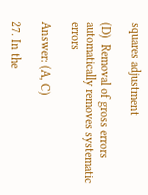squares adjustment

(D)  Removal of gross errors automatically removes systematic errors

Answer: (A, C)

27. In the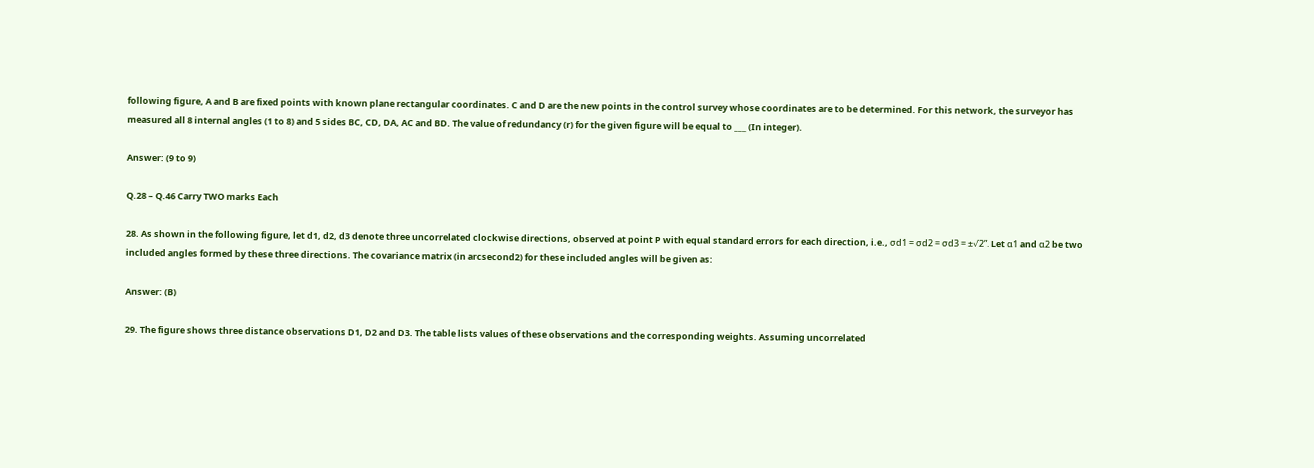following figure, A and B are fixed points with known plane rectangular coordinates. C and D are the new points in the control survey whose coordinates are to be determined. For this network, the surveyor has measured all 8 internal angles (1 to 8) and 5 sides BC, CD, DA, AC and BD. The value of redundancy (r) for the given figure will be equal to ___ (In integer).

Answer: (9 to 9)

Q.28 – Q.46 Carry TWO marks Each

28. As shown in the following figure, let d1, d2, d3 denote three uncorrelated clockwise directions, observed at point P with equal standard errors for each direction, i.e., σd1 = σd2 = σd3 = ±√2ʺ. Let α1 and α2 be two included angles formed by these three directions. The covariance matrix (in arcsecond2) for these included angles will be given as:

Answer: (B)

29. The figure shows three distance observations D1, D2 and D3. The table lists values of these observations and the corresponding weights. Assuming uncorrelated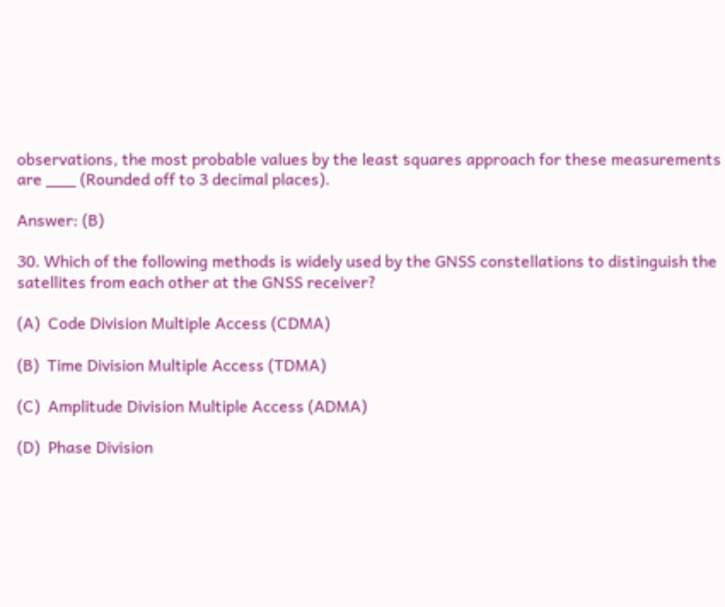observations, the most probable values by the least squares approach for these measurements are ___ (Rounded off to 3 decimal places).

Answer: (B)

30. Which of the following methods is widely used by the GNSS constellations to distinguish the satellites from each other at the GNSS receiver?

(A)  Code Division Multiple Access (CDMA)

(B)  Time Division Multiple Access (TDMA)

(C)  Amplitude Division Multiple Access (ADMA)

(D)  Phase Division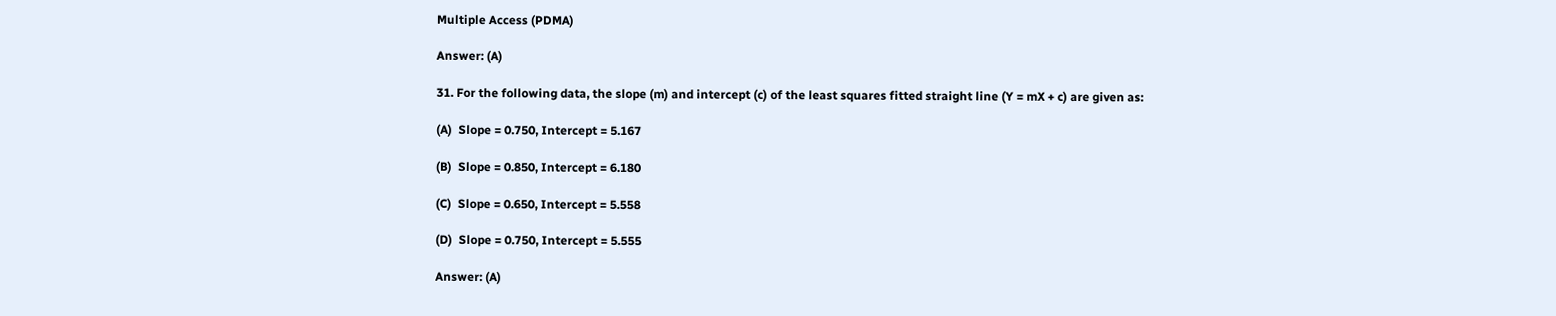Multiple Access (PDMA)

Answer: (A)

31. For the following data, the slope (m) and intercept (c) of the least squares fitted straight line (Y = mX + c) are given as:

(A)  Slope = 0.750, Intercept = 5.167

(B)  Slope = 0.850, Intercept = 6.180

(C)  Slope = 0.650, Intercept = 5.558

(D)  Slope = 0.750, Intercept = 5.555

Answer: (A)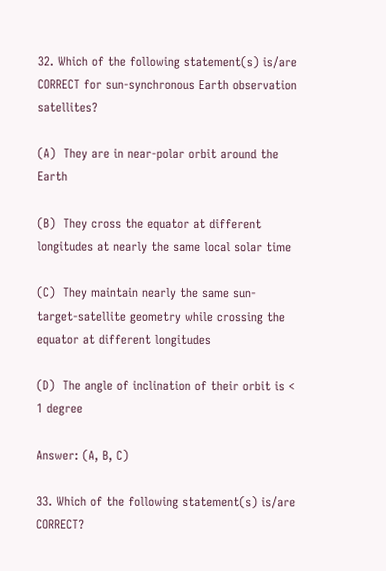32. Which of the following statement(s) is/are CORRECT for sun-synchronous Earth observation satellites?

(A)  They are in near-polar orbit around the Earth

(B)  They cross the equator at different longitudes at nearly the same local solar time

(C)  They maintain nearly the same sun-target-satellite geometry while crossing the equator at different longitudes

(D)  The angle of inclination of their orbit is < 1 degree

Answer: (A, B, C)

33. Which of the following statement(s) is/are CORRECT?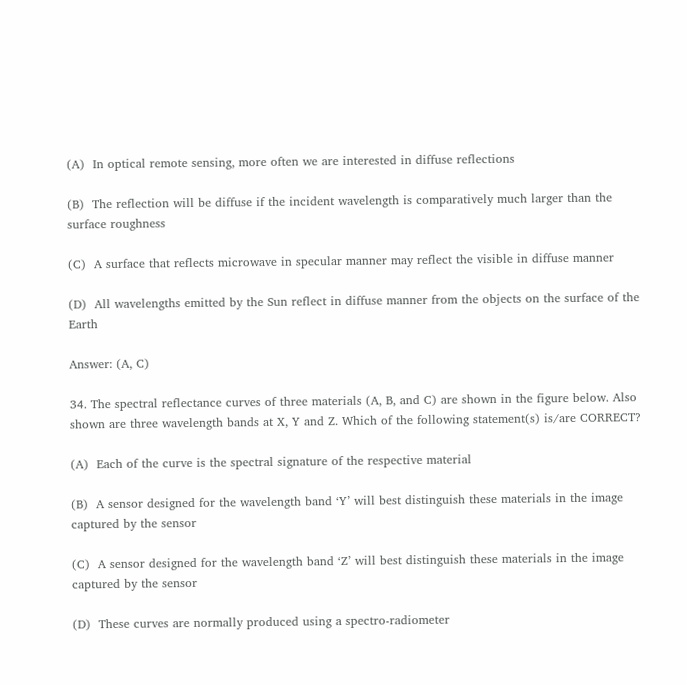(A)  In optical remote sensing, more often we are interested in diffuse reflections

(B)  The reflection will be diffuse if the incident wavelength is comparatively much larger than the surface roughness

(C)  A surface that reflects microwave in specular manner may reflect the visible in diffuse manner

(D)  All wavelengths emitted by the Sun reflect in diffuse manner from the objects on the surface of the Earth

Answer: (A, C)

34. The spectral reflectance curves of three materials (A, B, and C) are shown in the figure below. Also shown are three wavelength bands at X, Y and Z. Which of the following statement(s) is/are CORRECT?

(A)  Each of the curve is the spectral signature of the respective material

(B)  A sensor designed for the wavelength band ‘Y’ will best distinguish these materials in the image captured by the sensor

(C)  A sensor designed for the wavelength band ‘Z’ will best distinguish these materials in the image captured by the sensor

(D)  These curves are normally produced using a spectro-radiometer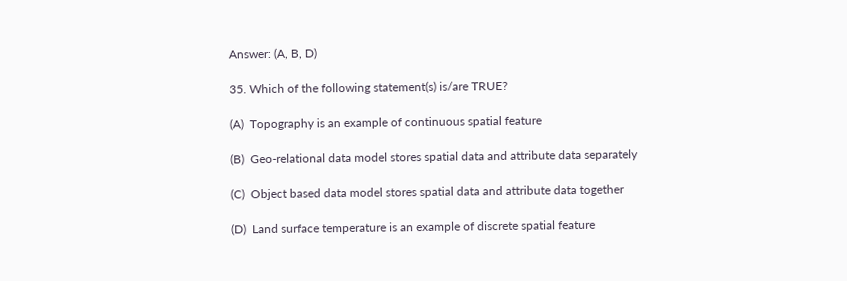Answer: (A, B, D)

35. Which of the following statement(s) is/are TRUE?

(A)  Topography is an example of continuous spatial feature

(B)  Geo-relational data model stores spatial data and attribute data separately

(C)  Object based data model stores spatial data and attribute data together

(D)  Land surface temperature is an example of discrete spatial feature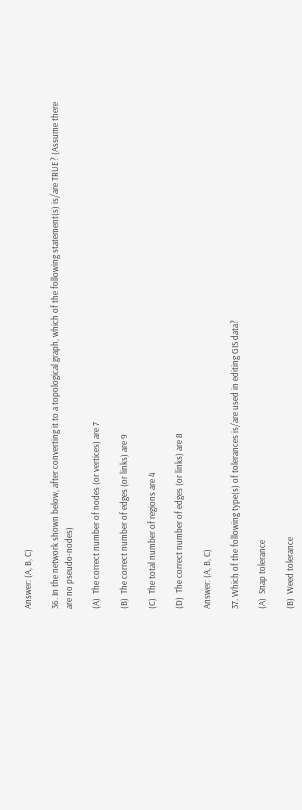Answer: (A, B, C)

36. In the network shown below, after converting it to a topological graph, which of the following statement(s) is/are TRUE? (Assume there are no pseudo-nodes)

(A)  The correct number of nodes (or vertices) are 7

(B)  The correct number of edges (or links) are 9

(C)  The total number of regions are 4

(D)  The correct number of edges (or links) are 8

Answer: (A, B, C)

37. Which of the following type(s) of tolerances is/are used in editing GIS data?

(A)  Snap tolerance

(B)  Weed tolerance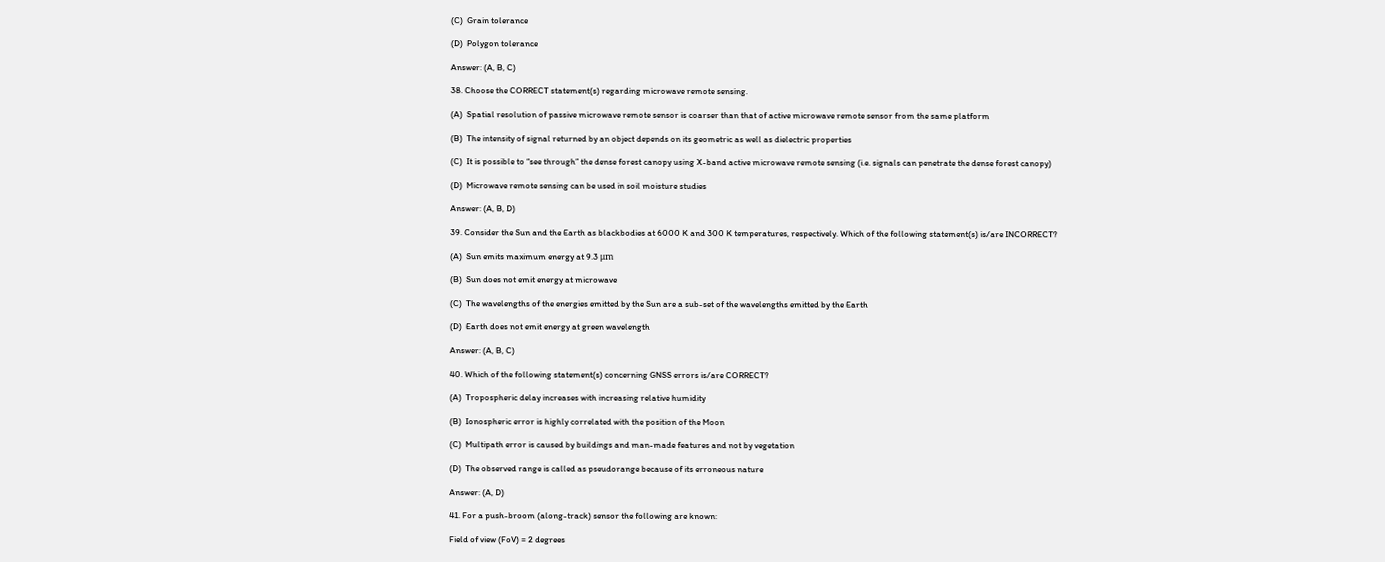(C)  Grain tolerance

(D)  Polygon tolerance

Answer: (A, B, C)

38. Choose the CORRECT statement(s) regarding microwave remote sensing.

(A)  Spatial resolution of passive microwave remote sensor is coarser than that of active microwave remote sensor from the same platform

(B)  The intensity of signal returned by an object depends on its geometric as well as dielectric properties

(C)  It is possible to “see through” the dense forest canopy using X-band active microwave remote sensing (i.e. signals can penetrate the dense forest canopy)

(D)  Microwave remote sensing can be used in soil moisture studies

Answer: (A, B, D)

39. Consider the Sun and the Earth as blackbodies at 6000 K and 300 K temperatures, respectively. Which of the following statement(s) is/are INCORRECT?

(A)  Sun emits maximum energy at 9.3 μm

(B)  Sun does not emit energy at microwave

(C)  The wavelengths of the energies emitted by the Sun are a sub-set of the wavelengths emitted by the Earth

(D)  Earth does not emit energy at green wavelength

Answer: (A, B, C)

40. Which of the following statement(s) concerning GNSS errors is/are CORRECT?

(A)  Tropospheric delay increases with increasing relative humidity

(B)  Ionospheric error is highly correlated with the position of the Moon

(C)  Multipath error is caused by buildings and man-made features and not by vegetation

(D)  The observed range is called as pseudorange because of its erroneous nature

Answer: (A, D)

41. For a push-broom (along-track) sensor the following are known:

Field of view (FoV) = 2 degrees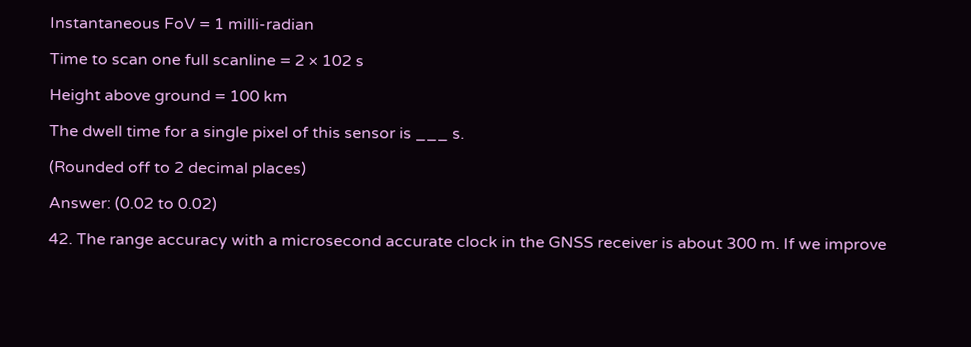Instantaneous FoV = 1 milli-radian

Time to scan one full scanline = 2 × 102 s

Height above ground = 100 km

The dwell time for a single pixel of this sensor is ___ s.

(Rounded off to 2 decimal places)

Answer: (0.02 to 0.02)

42. The range accuracy with a microsecond accurate clock in the GNSS receiver is about 300 m. If we improve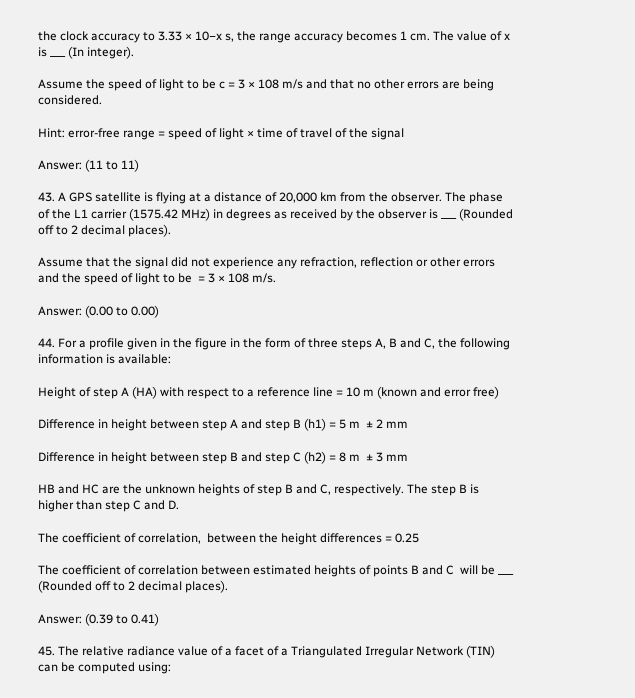the clock accuracy to 3.33 × 10−x s, the range accuracy becomes 1 cm. The value of x is ___ (In integer).

Assume the speed of light to be c = 3 × 108 m/s and that no other errors are being considered.

Hint: error-free range = speed of light × time of travel of the signal

Answer: (11 to 11)

43. A GPS satellite is flying at a distance of 20,000 km from the observer. The phase of the L1 carrier (1575.42 MHz) in degrees as received by the observer is ___ (Rounded off to 2 decimal places).

Assume that the signal did not experience any refraction, reflection or other errors and the speed of light to be  = 3 × 108 m/s.

Answer: (0.00 to 0.00)

44. For a profile given in the figure in the form of three steps A, B and C, the following information is available:

Height of step A (HA) with respect to a reference line = 10 m (known and error free)

Difference in height between step A and step B (h1) = 5 m  ± 2 mm

Difference in height between step B and step C (h2) = 8 m  ± 3 mm

HB and HC are the unknown heights of step B and C, respectively. The step B is higher than step C and D.

The coefficient of correlation,  between the height differences = 0.25

The coefficient of correlation between estimated heights of points B and C  will be ___ (Rounded off to 2 decimal places).

Answer: (0.39 to 0.41)

45. The relative radiance value of a facet of a Triangulated Irregular Network (TIN) can be computed using: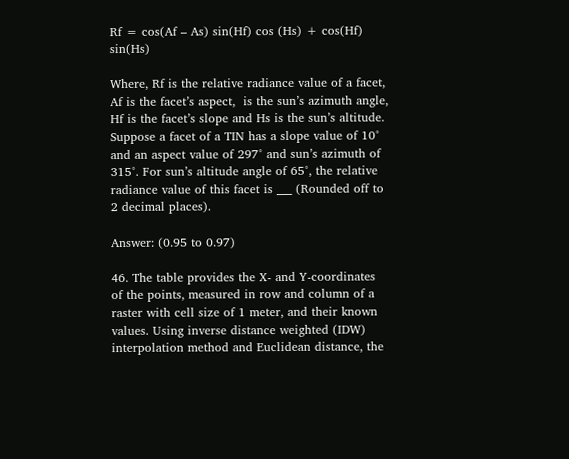Rf = cos(Af – As) sin(Hf) cos (Hs) + cos(Hf) sin(Hs)

Where, Rf is the relative radiance value of a facet, Af is the facet’s aspect,  is the sun’s azimuth angle, Hf is the facet’s slope and Hs is the sun’s altitude. Suppose a facet of a TIN has a slope value of 10° and an aspect value of 297° and sun’s azimuth of 315°. For sun’s altitude angle of 65°, the relative radiance value of this facet is ___ (Rounded off to 2 decimal places).

Answer: (0.95 to 0.97)

46. The table provides the X- and Y-coordinates of the points, measured in row and column of a raster with cell size of 1 meter, and their known values. Using inverse distance weighted (IDW) interpolation method and Euclidean distance, the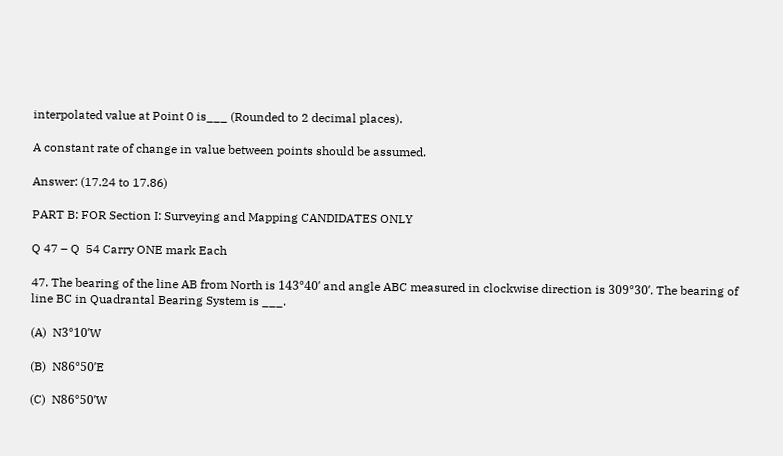interpolated value at Point 0 is___ (Rounded to 2 decimal places).

A constant rate of change in value between points should be assumed.

Answer: (17.24 to 17.86)

PART B: FOR Section I: Surveying and Mapping CANDIDATES ONLY

Q 47 – Q  54 Carry ONE mark Each

47. The bearing of the line AB from North is 143°40ʹ and angle ABC measured in clockwise direction is 309°30ʹ. The bearing of line BC in Quadrantal Bearing System is ___.

(A)  N3°10ʹW

(B)  N86°50ʹE

(C)  N86°50ʹW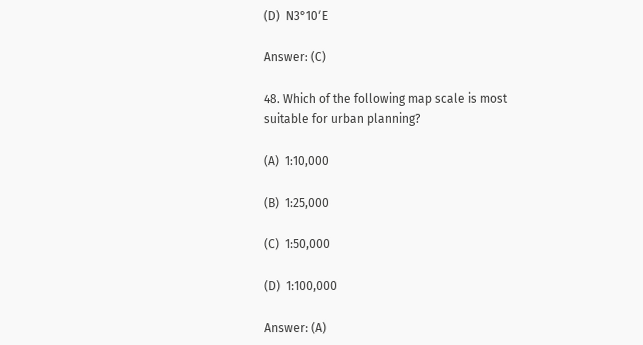(D)  N3°10ʹE

Answer: (C)

48. Which of the following map scale is most suitable for urban planning?

(A)  1:10,000

(B)  1:25,000

(C)  1:50,000

(D)  1:100,000

Answer: (A)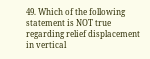49. Which of the following statement is NOT true regarding relief displacement in vertical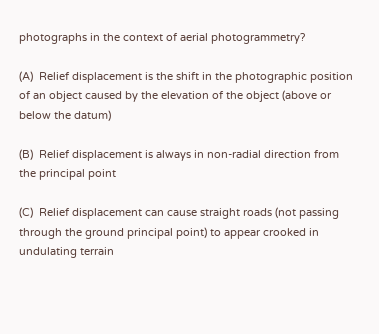photographs in the context of aerial photogrammetry?

(A)  Relief displacement is the shift in the photographic position of an object caused by the elevation of the object (above or below the datum)

(B)  Relief displacement is always in non-radial direction from the principal point

(C)  Relief displacement can cause straight roads (not passing through the ground principal point) to appear crooked in undulating terrain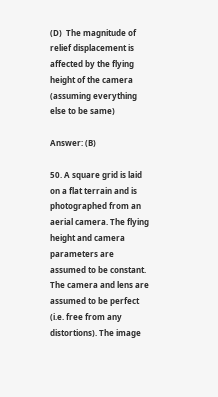(D)  The magnitude of relief displacement is affected by the flying height of the camera (assuming everything else to be same)

Answer: (B)

50. A square grid is laid on a flat terrain and is photographed from an aerial camera. The flying height and camera parameters are assumed to be constant. The camera and lens are assumed to be perfect (i.e. free from any distortions). The image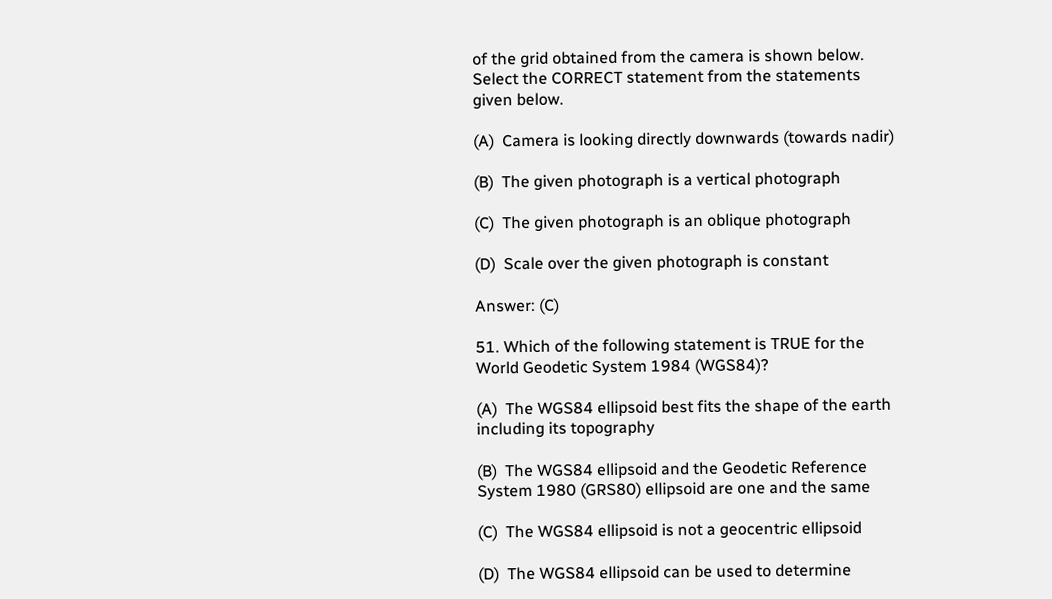of the grid obtained from the camera is shown below. Select the CORRECT statement from the statements given below.

(A)  Camera is looking directly downwards (towards nadir)

(B)  The given photograph is a vertical photograph

(C)  The given photograph is an oblique photograph

(D)  Scale over the given photograph is constant

Answer: (C)

51. Which of the following statement is TRUE for the World Geodetic System 1984 (WGS84)?

(A)  The WGS84 ellipsoid best fits the shape of the earth including its topography

(B)  The WGS84 ellipsoid and the Geodetic Reference System 1980 (GRS80) ellipsoid are one and the same

(C)  The WGS84 ellipsoid is not a geocentric ellipsoid

(D)  The WGS84 ellipsoid can be used to determine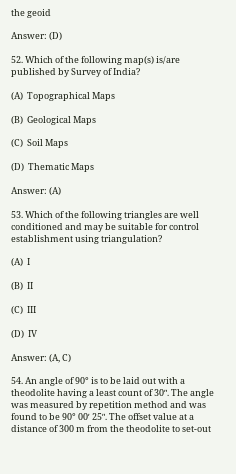the geoid

Answer: (D)

52. Which of the following map(s) is/are published by Survey of India?

(A)  Topographical Maps

(B)  Geological Maps

(C)  Soil Maps

(D)  Thematic Maps

Answer: (A)

53. Which of the following triangles are well conditioned and may be suitable for control establishment using triangulation?

(A)  I

(B)  II

(C)  III

(D)  IV

Answer: (A, C)

54. An angle of 90° is to be laid out with a theodolite having a least count of 30ʺ. The angle was measured by repetition method and was found to be 90° 00ʹ 25ʺ. The offset value at a distance of 300 m from the theodolite to set-out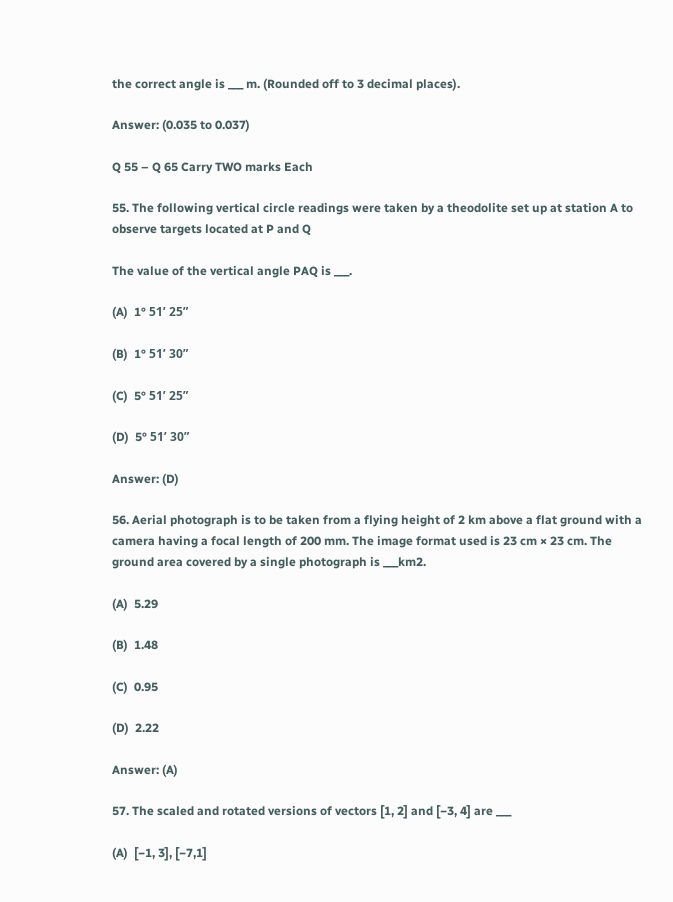the correct angle is ___ m. (Rounded off to 3 decimal places).

Answer: (0.035 to 0.037)

Q 55 – Q 65 Carry TWO marks Each

55. The following vertical circle readings were taken by a theodolite set up at station A to observe targets located at P and Q

The value of the vertical angle PAQ is ___.

(A)  1° 51ʹ 25ʺ

(B)  1° 51ʹ 30ʺ

(C)  5° 51ʹ 25ʺ

(D)  5° 51ʹ 30ʺ

Answer: (D)

56. Aerial photograph is to be taken from a flying height of 2 km above a flat ground with a camera having a focal length of 200 mm. The image format used is 23 cm × 23 cm. The ground area covered by a single photograph is ___km2.

(A)  5.29

(B)  1.48

(C)  0.95

(D)  2.22

Answer: (A)

57. The scaled and rotated versions of vectors [1, 2] and [−3, 4] are ___

(A)  [−1, 3], [−7,1]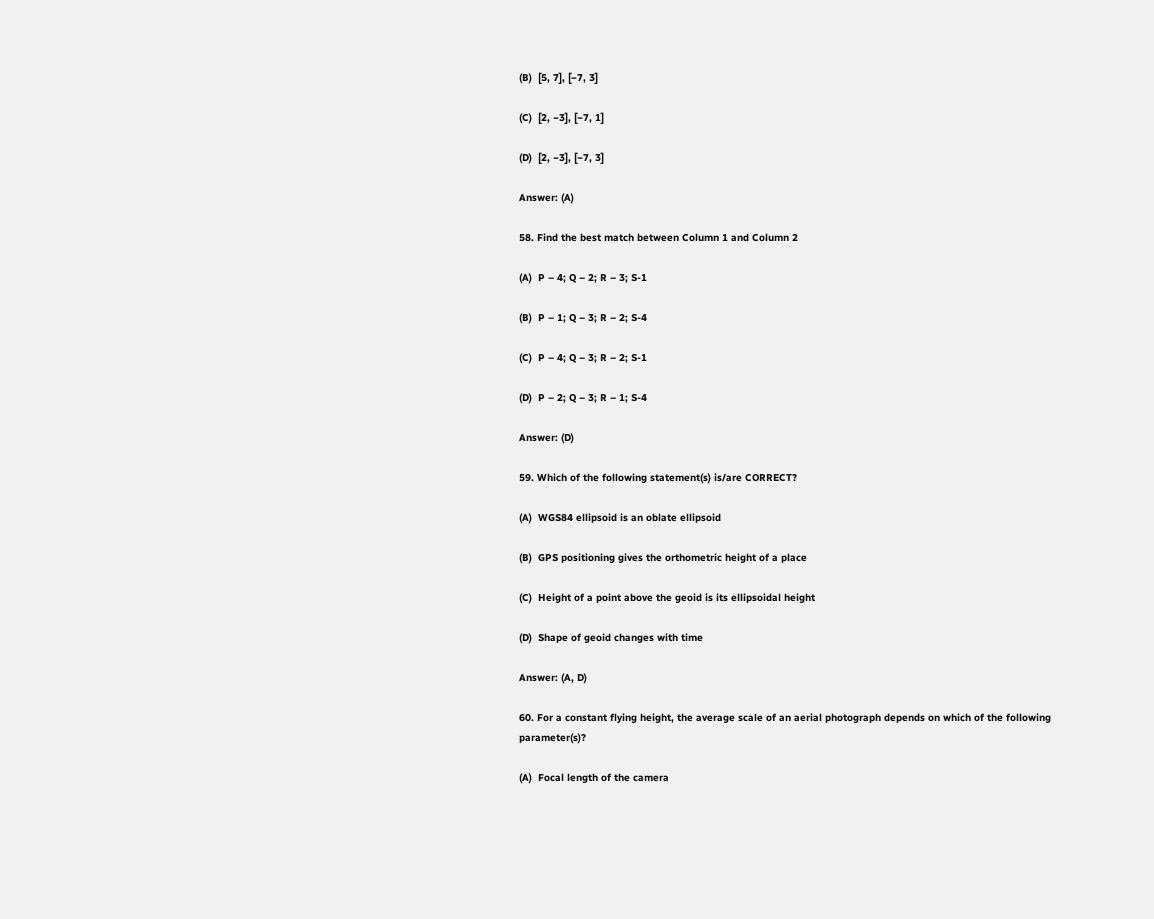(B)  [5, 7], [−7, 3]

(C)  [2, −3], [−7, 1]

(D)  [2, −3], [−7, 3]

Answer: (A)

58. Find the best match between Column 1 and Column 2

(A)  P – 4; Q – 2; R – 3; S-1

(B)  P – 1; Q – 3; R – 2; S-4

(C)  P – 4; Q – 3; R – 2; S-1

(D)  P – 2; Q – 3; R – 1; S-4

Answer: (D)

59. Which of the following statement(s) is/are CORRECT?

(A)  WGS84 ellipsoid is an oblate ellipsoid

(B)  GPS positioning gives the orthometric height of a place

(C)  Height of a point above the geoid is its ellipsoidal height

(D)  Shape of geoid changes with time

Answer: (A, D)

60. For a constant flying height, the average scale of an aerial photograph depends on which of the following parameter(s)?

(A)  Focal length of the camera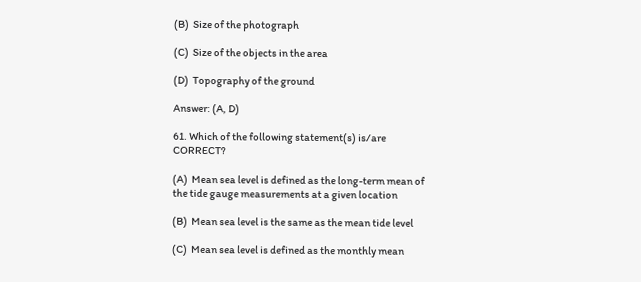(B)  Size of the photograph

(C)  Size of the objects in the area

(D)  Topography of the ground

Answer: (A, D)

61. Which of the following statement(s) is/are CORRECT?

(A)  Mean sea level is defined as the long-term mean of the tide gauge measurements at a given location

(B)  Mean sea level is the same as the mean tide level

(C)  Mean sea level is defined as the monthly mean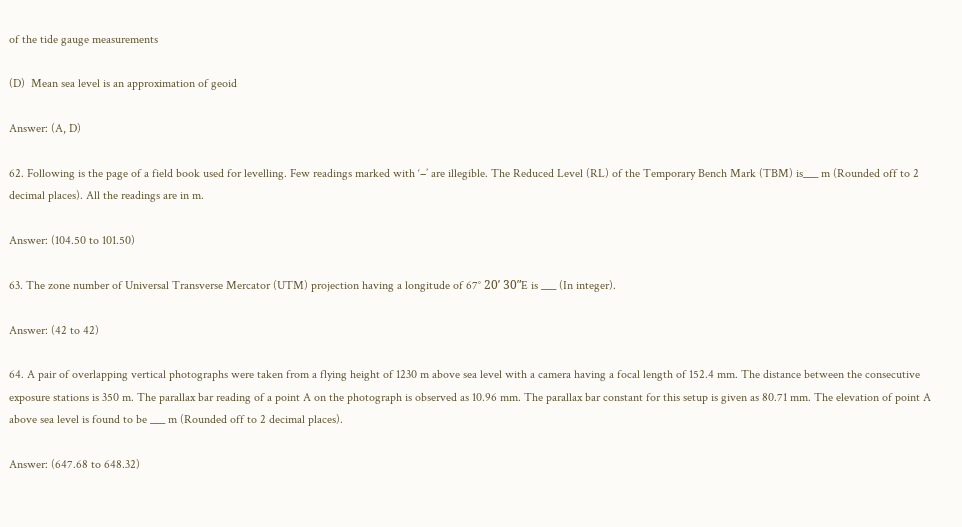of the tide gauge measurements

(D)  Mean sea level is an approximation of geoid

Answer: (A, D)

62. Following is the page of a field book used for levelling. Few readings marked with ‘−’ are illegible. The Reduced Level (RL) of the Temporary Bench Mark (TBM) is___ m (Rounded off to 2 decimal places). All the readings are in m.

Answer: (104.50 to 101.50)

63. The zone number of Universal Transverse Mercator (UTM) projection having a longitude of 67° 20ʹ 30ʺE is ___ (In integer).

Answer: (42 to 42)

64. A pair of overlapping vertical photographs were taken from a flying height of 1230 m above sea level with a camera having a focal length of 152.4 mm. The distance between the consecutive exposure stations is 350 m. The parallax bar reading of a point A on the photograph is observed as 10.96 mm. The parallax bar constant for this setup is given as 80.71 mm. The elevation of point A above sea level is found to be ___ m (Rounded off to 2 decimal places).

Answer: (647.68 to 648.32)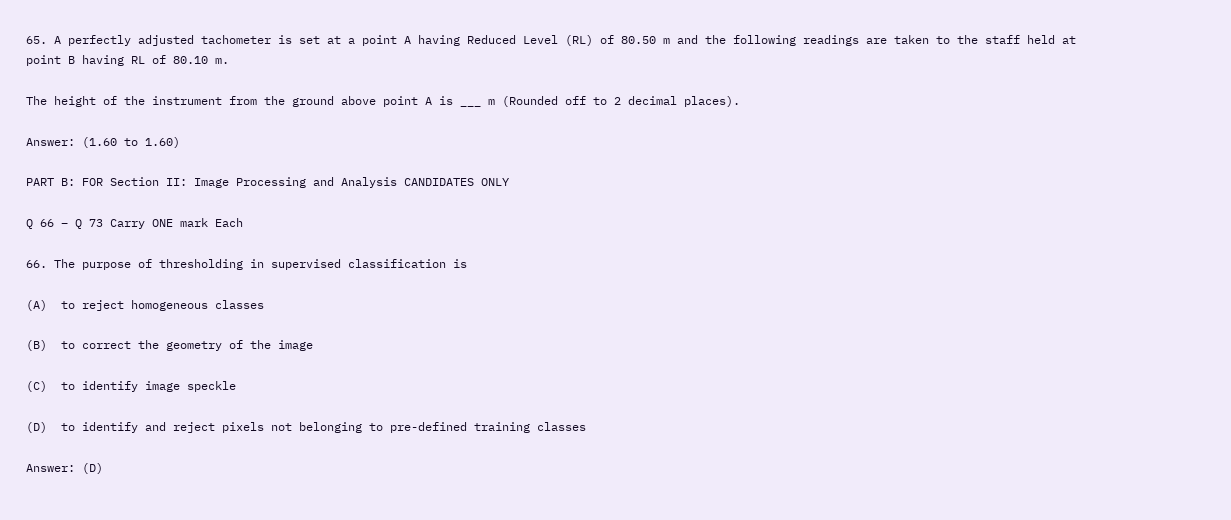65. A perfectly adjusted tachometer is set at a point A having Reduced Level (RL) of 80.50 m and the following readings are taken to the staff held at point B having RL of 80.10 m.

The height of the instrument from the ground above point A is ___ m (Rounded off to 2 decimal places).

Answer: (1.60 to 1.60)

PART B: FOR Section II: Image Processing and Analysis CANDIDATES ONLY

Q 66 – Q 73 Carry ONE mark Each

66. The purpose of thresholding in supervised classification is

(A)  to reject homogeneous classes

(B)  to correct the geometry of the image

(C)  to identify image speckle

(D)  to identify and reject pixels not belonging to pre-defined training classes

Answer: (D)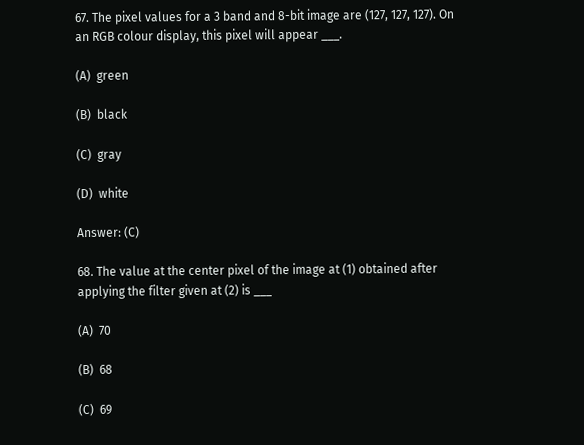67. The pixel values for a 3 band and 8-bit image are (127, 127, 127). On an RGB colour display, this pixel will appear ___.

(A)  green

(B)  black

(C)  gray

(D)  white

Answer: (C)

68. The value at the center pixel of the image at (1) obtained after applying the filter given at (2) is ___

(A)  70

(B)  68

(C)  69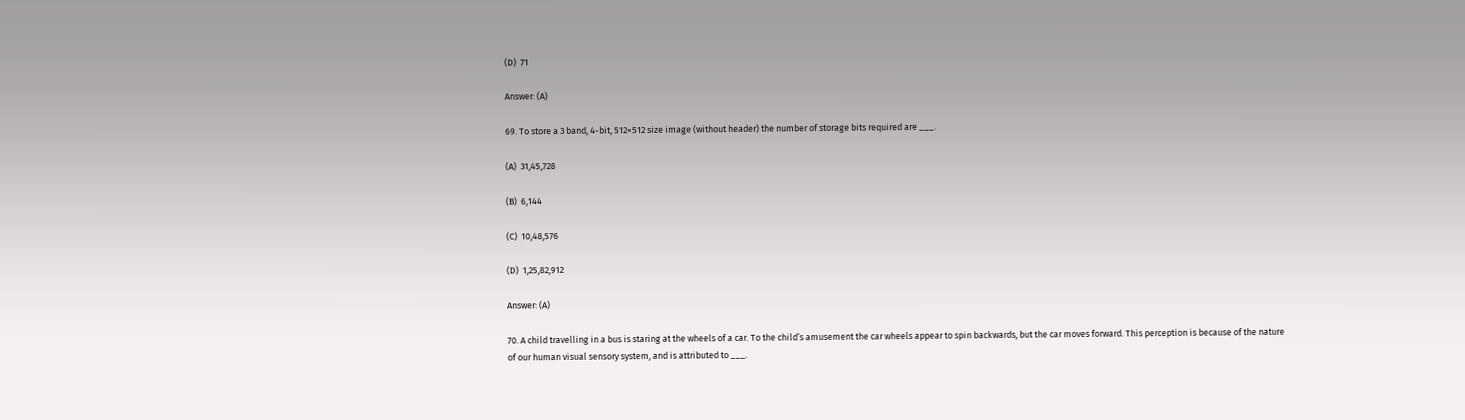(D)  71

Answer: (A)

69. To store a 3 band, 4-bit, 512×512 size image (without header) the number of storage bits required are ___.

(A)  31,45,728

(B)  6,144

(C)  10,48,576

(D)  1,25,82,912

Answer: (A)

70. A child travelling in a bus is staring at the wheels of a car. To the child’s amusement the car wheels appear to spin backwards, but the car moves forward. This perception is because of the nature of our human visual sensory system, and is attributed to ___.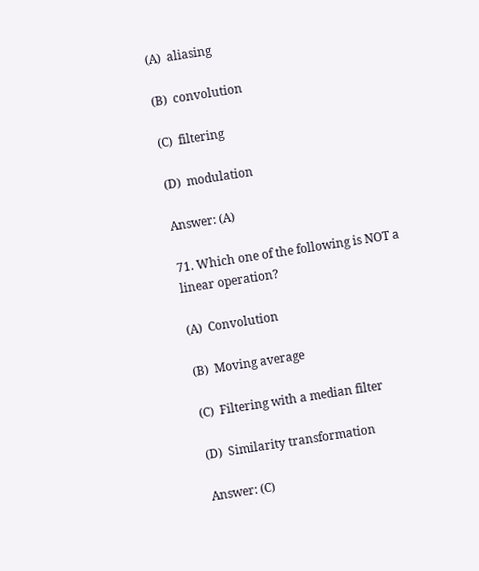(A)  aliasing

(B)  convolution

(C)  filtering

(D)  modulation

Answer: (A)

71. Which one of the following is NOT a linear operation?

(A)  Convolution

(B)  Moving average

(C)  Filtering with a median filter

(D)  Similarity transformation

Answer: (C)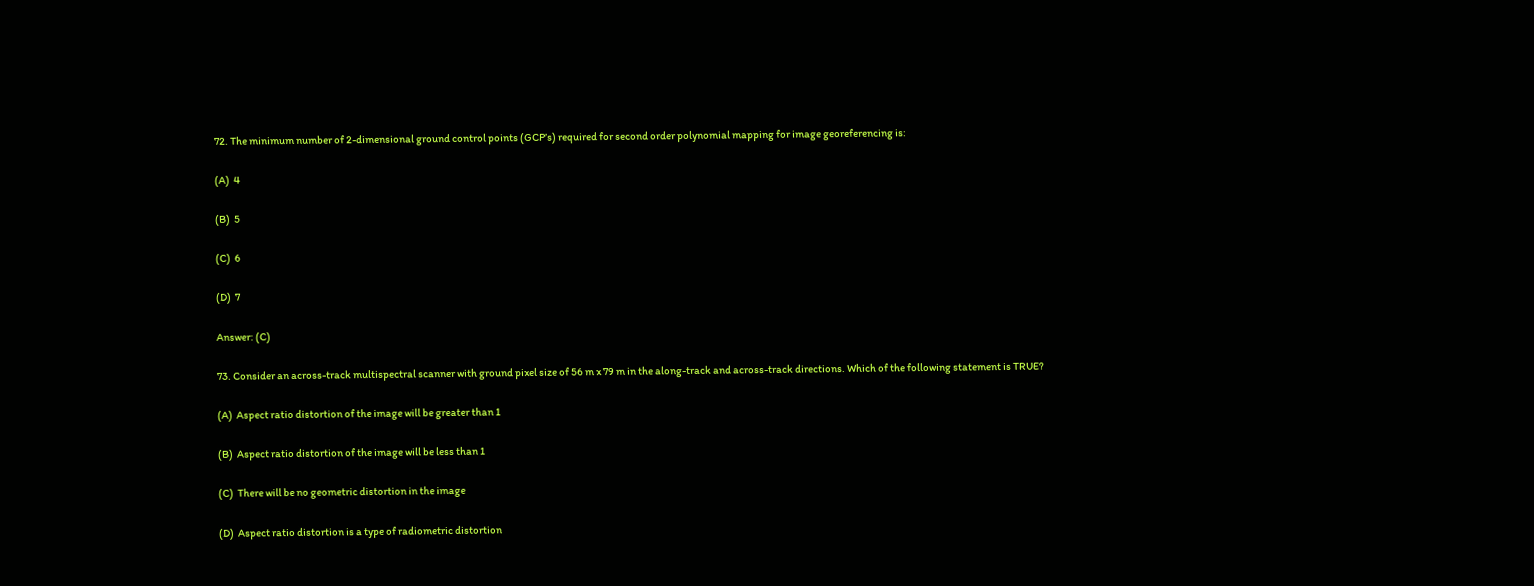72. The minimum number of 2-dimensional ground control points (GCP’s) required for second order polynomial mapping for image georeferencing is:

(A)  4

(B)  5

(C)  6

(D)  7

Answer: (C)

73. Consider an across-track multispectral scanner with ground pixel size of 56 m x 79 m in the along-track and across-track directions. Which of the following statement is TRUE?

(A)  Aspect ratio distortion of the image will be greater than 1

(B)  Aspect ratio distortion of the image will be less than 1

(C)  There will be no geometric distortion in the image

(D)  Aspect ratio distortion is a type of radiometric distortion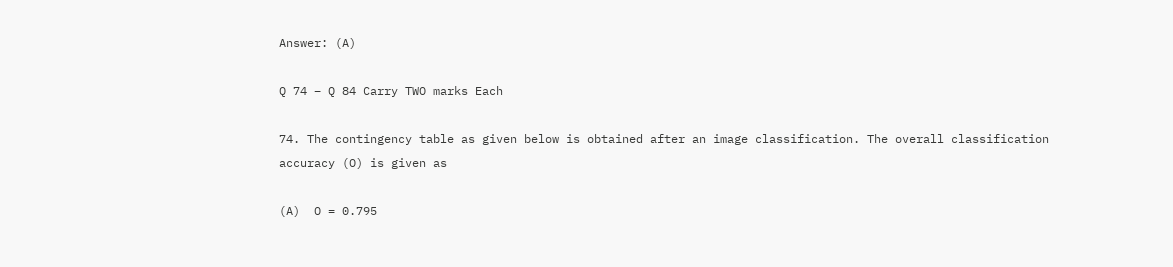Answer: (A)

Q 74 – Q 84 Carry TWO marks Each

74. The contingency table as given below is obtained after an image classification. The overall classification accuracy (O) is given as

(A)  O = 0.795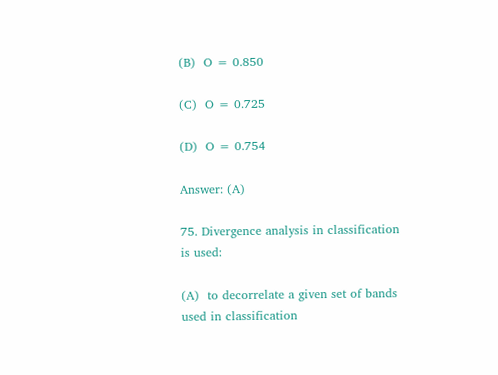(B)  O = 0.850

(C)  O = 0.725

(D)  O = 0.754

Answer: (A)

75. Divergence analysis in classification is used:

(A)  to decorrelate a given set of bands used in classification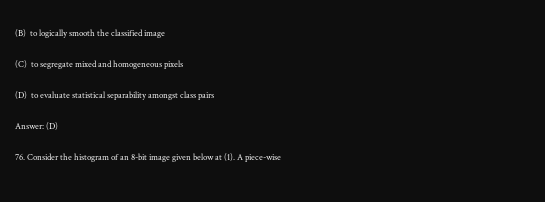(B)  to logically smooth the classified image

(C)  to segregate mixed and homogeneous pixels

(D)  to evaluate statistical separability amongst class pairs

Answer: (D)

76. Consider the histogram of an 8-bit image given below at (1). A piece-wise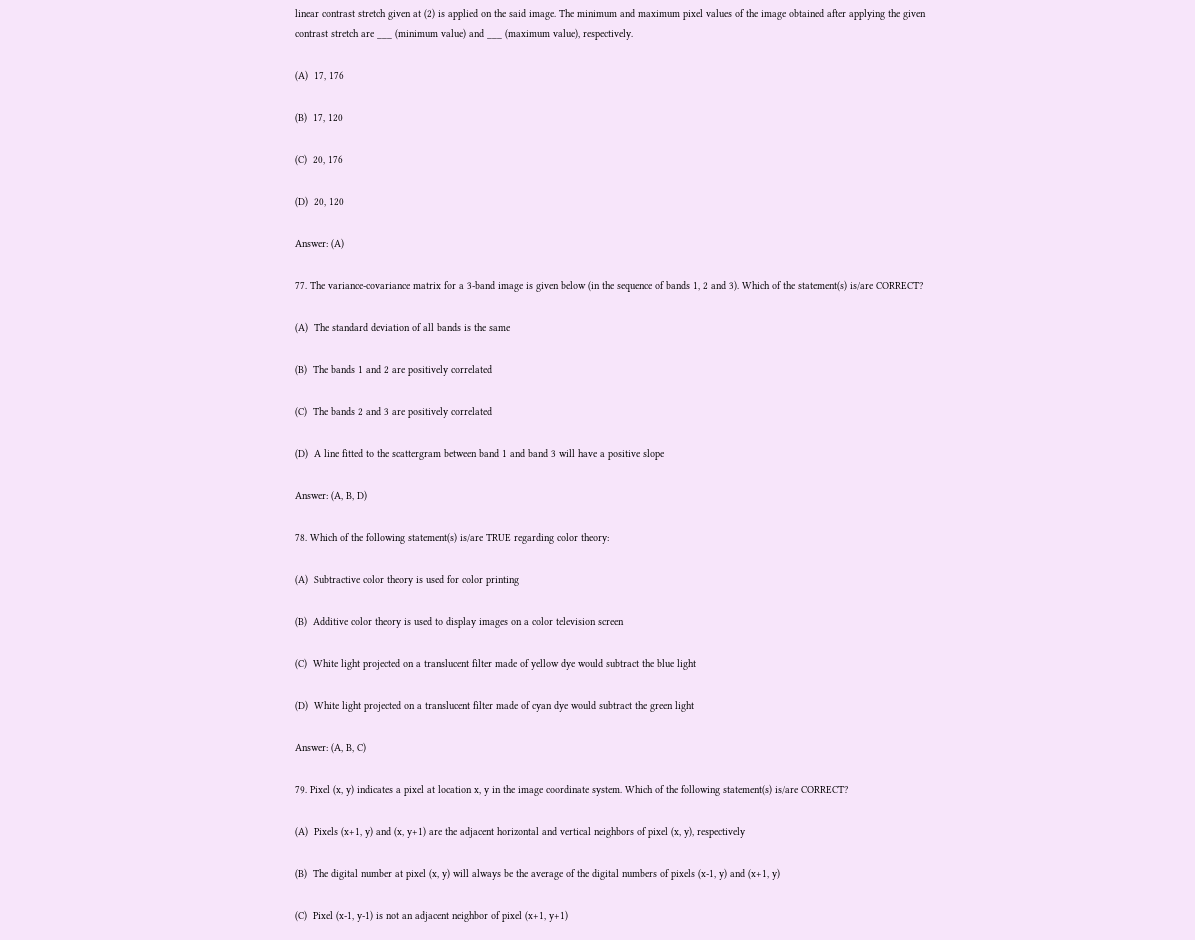linear contrast stretch given at (2) is applied on the said image. The minimum and maximum pixel values of the image obtained after applying the given contrast stretch are ___ (minimum value) and ___ (maximum value), respectively.

(A)  17, 176

(B)  17, 120

(C)  20, 176

(D)  20, 120

Answer: (A)

77. The variance-covariance matrix for a 3-band image is given below (in the sequence of bands 1, 2 and 3). Which of the statement(s) is/are CORRECT?

(A)  The standard deviation of all bands is the same

(B)  The bands 1 and 2 are positively correlated

(C)  The bands 2 and 3 are positively correlated

(D)  A line fitted to the scattergram between band 1 and band 3 will have a positive slope

Answer: (A, B, D)

78. Which of the following statement(s) is/are TRUE regarding color theory:

(A)  Subtractive color theory is used for color printing

(B)  Additive color theory is used to display images on a color television screen

(C)  White light projected on a translucent filter made of yellow dye would subtract the blue light

(D)  White light projected on a translucent filter made of cyan dye would subtract the green light

Answer: (A, B, C)

79. Pixel (x, y) indicates a pixel at location x, y in the image coordinate system. Which of the following statement(s) is/are CORRECT?

(A)  Pixels (x+1, y) and (x, y+1) are the adjacent horizontal and vertical neighbors of pixel (x, y), respectively

(B)  The digital number at pixel (x, y) will always be the average of the digital numbers of pixels (x-1, y) and (x+1, y)

(C)  Pixel (x-1, y-1) is not an adjacent neighbor of pixel (x+1, y+1)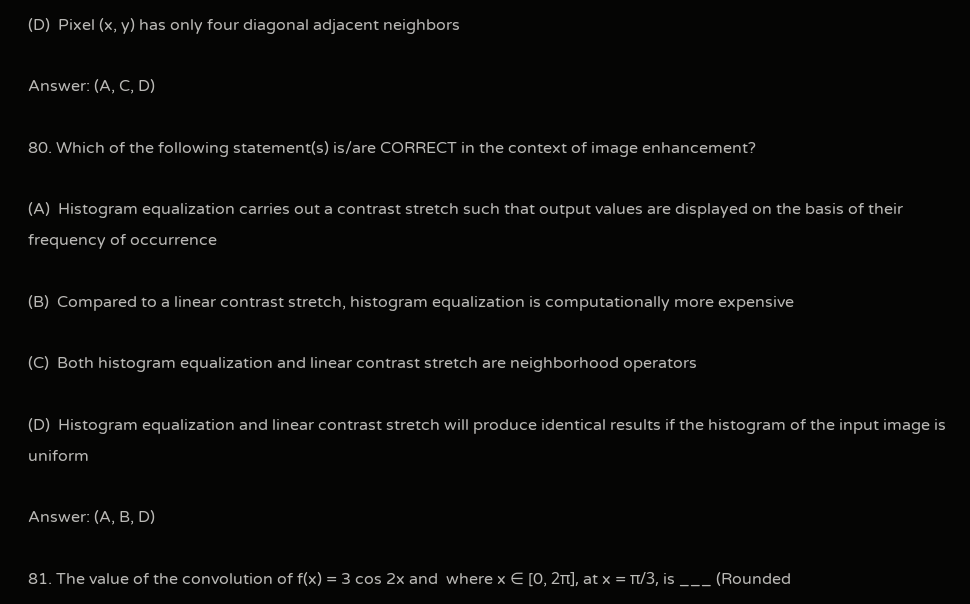(D)  Pixel (x, y) has only four diagonal adjacent neighbors

Answer: (A, C, D)

80. Which of the following statement(s) is/are CORRECT in the context of image enhancement?

(A)  Histogram equalization carries out a contrast stretch such that output values are displayed on the basis of their frequency of occurrence

(B)  Compared to a linear contrast stretch, histogram equalization is computationally more expensive

(C)  Both histogram equalization and linear contrast stretch are neighborhood operators

(D)  Histogram equalization and linear contrast stretch will produce identical results if the histogram of the input image is uniform

Answer: (A, B, D)

81. The value of the convolution of f(x) = 3 cos 2x and  where x ∈ [0, 2π], at x = π/3, is ___ (Rounded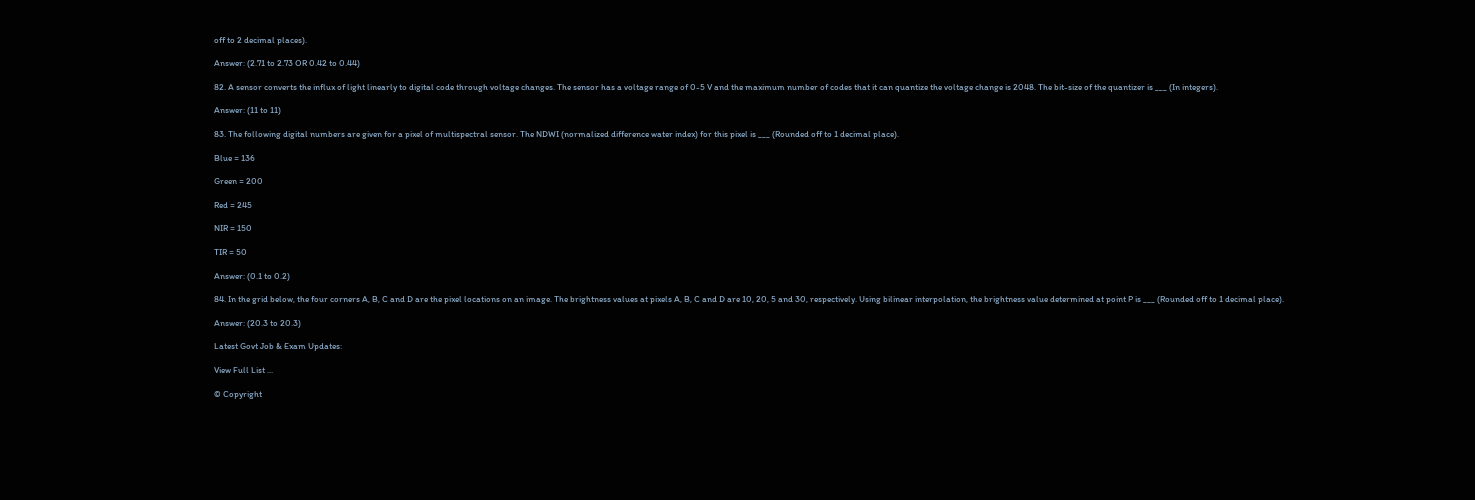off to 2 decimal places).

Answer: (2.71 to 2.73 OR 0.42 to 0.44)

82. A sensor converts the influx of light linearly to digital code through voltage changes. The sensor has a voltage range of 0-5 V and the maximum number of codes that it can quantize the voltage change is 2048. The bit-size of the quantizer is ___ (In integers).

Answer: (11 to 11)

83. The following digital numbers are given for a pixel of multispectral sensor. The NDWI (normalized difference water index) for this pixel is ___ (Rounded off to 1 decimal place).

Blue = 136

Green = 200

Red = 245

NIR = 150

TIR = 50

Answer: (0.1 to 0.2)

84. In the grid below, the four corners A, B, C and D are the pixel locations on an image. The brightness values at pixels A, B, C and D are 10, 20, 5 and 30, respectively. Using bilinear interpolation, the brightness value determined at point P is ___ (Rounded off to 1 decimal place).

Answer: (20.3 to 20.3)

Latest Govt Job & Exam Updates:

View Full List ...

© Copyright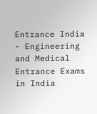Entrance India - Engineering and Medical Entrance Exams in India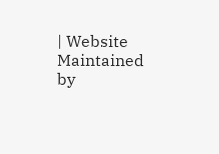| Website Maintained by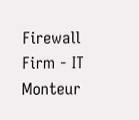Firewall Firm - IT Monteur